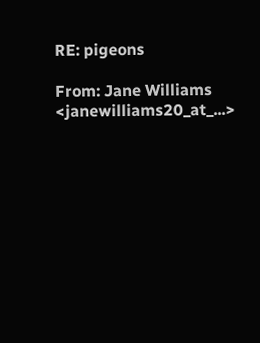RE: pigeons

From: Jane Williams <janewilliams20_at_...>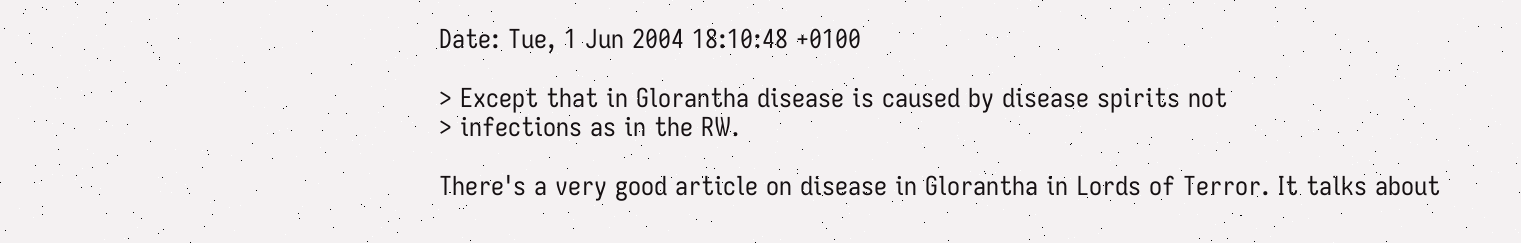Date: Tue, 1 Jun 2004 18:10:48 +0100

> Except that in Glorantha disease is caused by disease spirits not
> infections as in the RW.

There's a very good article on disease in Glorantha in Lords of Terror. It talks about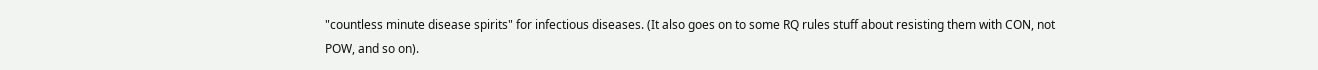"countless minute disease spirits" for infectious diseases. (It also goes on to some RQ rules stuff about resisting them with CON, not POW, and so on).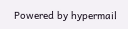Powered by hypermail